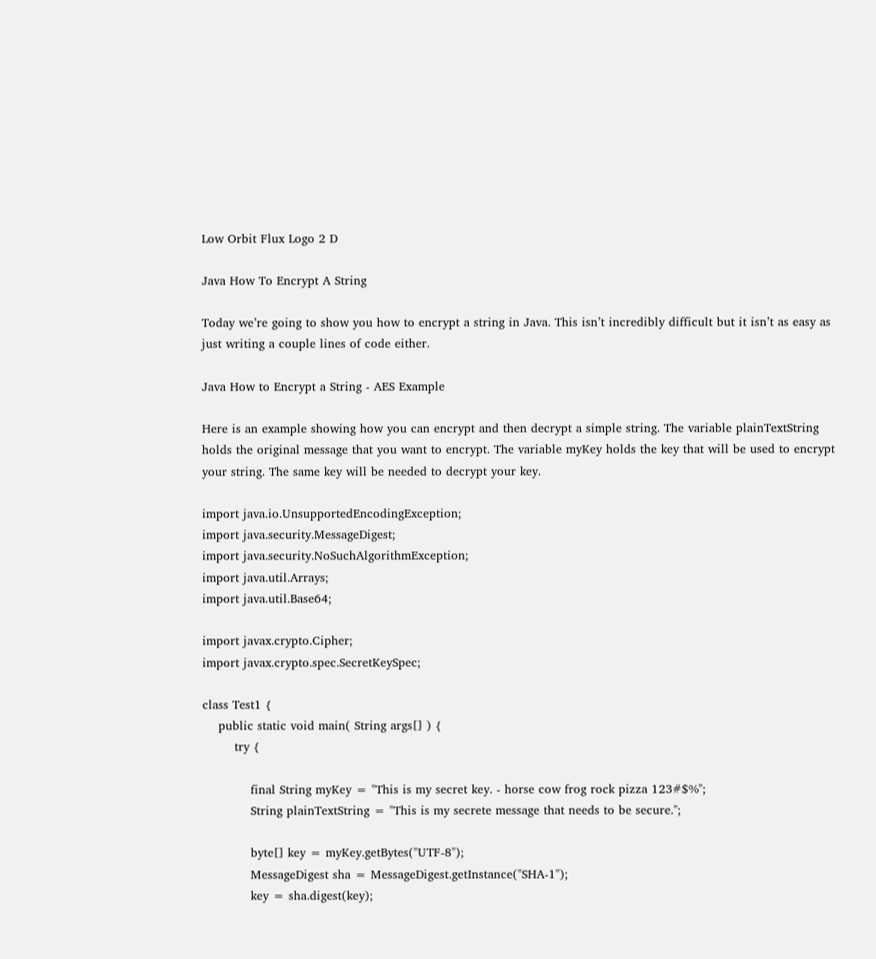Low Orbit Flux Logo 2 D

Java How To Encrypt A String

Today we’re going to show you how to encrypt a string in Java. This isn’t incredibly difficult but it isn’t as easy as just writing a couple lines of code either.

Java How to Encrypt a String - AES Example

Here is an example showing how you can encrypt and then decrypt a simple string. The variable plainTextString holds the original message that you want to encrypt. The variable myKey holds the key that will be used to encrypt your string. The same key will be needed to decrypt your key.

import java.io.UnsupportedEncodingException;
import java.security.MessageDigest;
import java.security.NoSuchAlgorithmException;
import java.util.Arrays;
import java.util.Base64;

import javax.crypto.Cipher;
import javax.crypto.spec.SecretKeySpec;

class Test1 {
    public static void main( String args[] ) {
        try {

            final String myKey = "This is my secret key. - horse cow frog rock pizza 123#$%";
            String plainTextString = "This is my secrete message that needs to be secure.";

            byte[] key = myKey.getBytes("UTF-8");
            MessageDigest sha = MessageDigest.getInstance("SHA-1");
            key = sha.digest(key);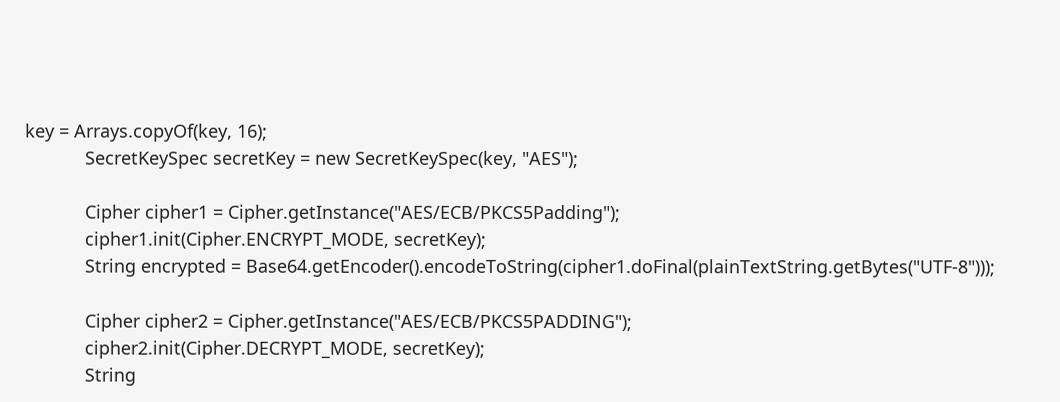key = Arrays.copyOf(key, 16);
            SecretKeySpec secretKey = new SecretKeySpec(key, "AES");

            Cipher cipher1 = Cipher.getInstance("AES/ECB/PKCS5Padding");
            cipher1.init(Cipher.ENCRYPT_MODE, secretKey);
            String encrypted = Base64.getEncoder().encodeToString(cipher1.doFinal(plainTextString.getBytes("UTF-8")));

            Cipher cipher2 = Cipher.getInstance("AES/ECB/PKCS5PADDING");
            cipher2.init(Cipher.DECRYPT_MODE, secretKey);
            String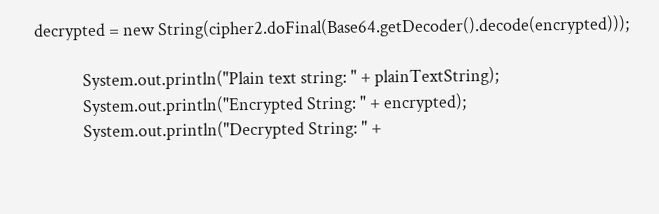decrypted = new String(cipher2.doFinal(Base64.getDecoder().decode(encrypted)));

            System.out.println("Plain text string: " + plainTextString);
            System.out.println("Encrypted String: " + encrypted);
            System.out.println("Decrypted String: " +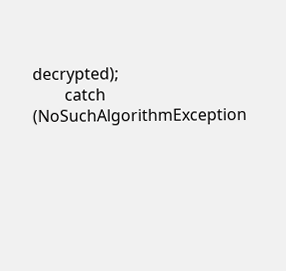decrypted);
        catch (NoSuchAlgorithmException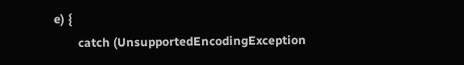e) {
        catch (UnsupportedEncodingException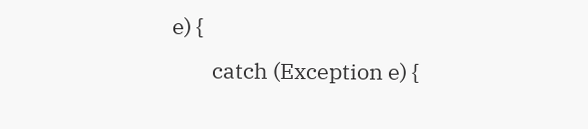e) {
        catch (Exception e) {